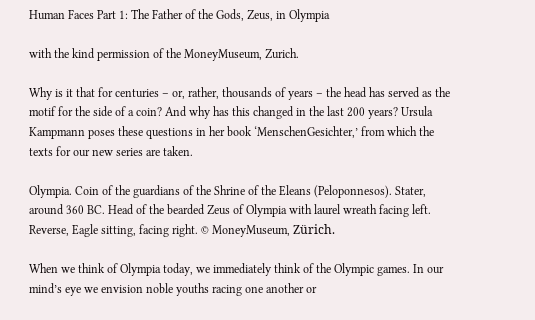Human Faces Part 1: The Father of the Gods, Zeus, in Olympia

with the kind permission of the MoneyMuseum, Zurich.

Why is it that for centuries – or, rather, thousands of years – the head has served as the motif for the side of a coin? And why has this changed in the last 200 years? Ursula Kampmann poses these questions in her book ‘MenschenGesichter,’ from which the texts for our new series are taken.

Olympia. Coin of the guardians of the Shrine of the Eleans (Peloponnesos). Stater, around 360 BC. Head of the bearded Zeus of Olympia with laurel wreath facing left. Reverse, Eagle sitting, facing right. © MoneyMuseum, Zürich.

When we think of Olympia today, we immediately think of the Olympic games. In our mind’s eye we envision noble youths racing one another or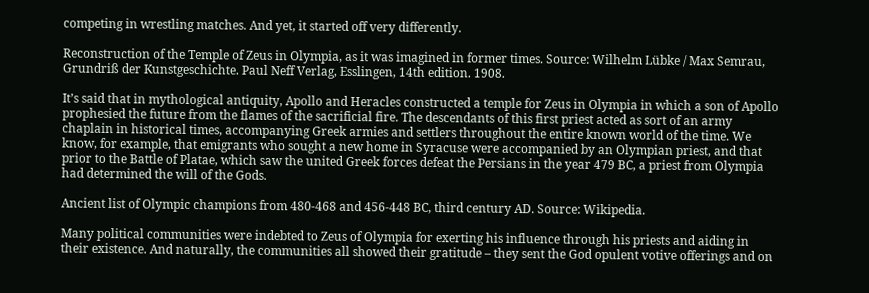competing in wrestling matches. And yet, it started off very differently.

Reconstruction of the Temple of Zeus in Olympia, as it was imagined in former times. Source: Wilhelm Lübke / Max Semrau, Grundriß der Kunstgeschichte. Paul Neff Verlag, Esslingen, 14th edition. 1908.

It’s said that in mythological antiquity, Apollo and Heracles constructed a temple for Zeus in Olympia in which a son of Apollo prophesied the future from the flames of the sacrificial fire. The descendants of this first priest acted as sort of an army chaplain in historical times, accompanying Greek armies and settlers throughout the entire known world of the time. We know, for example, that emigrants who sought a new home in Syracuse were accompanied by an Olympian priest, and that prior to the Battle of Platae, which saw the united Greek forces defeat the Persians in the year 479 BC, a priest from Olympia had determined the will of the Gods.

Ancient list of Olympic champions from 480-468 and 456-448 BC, third century AD. Source: Wikipedia.

Many political communities were indebted to Zeus of Olympia for exerting his influence through his priests and aiding in their existence. And naturally, the communities all showed their gratitude – they sent the God opulent votive offerings and on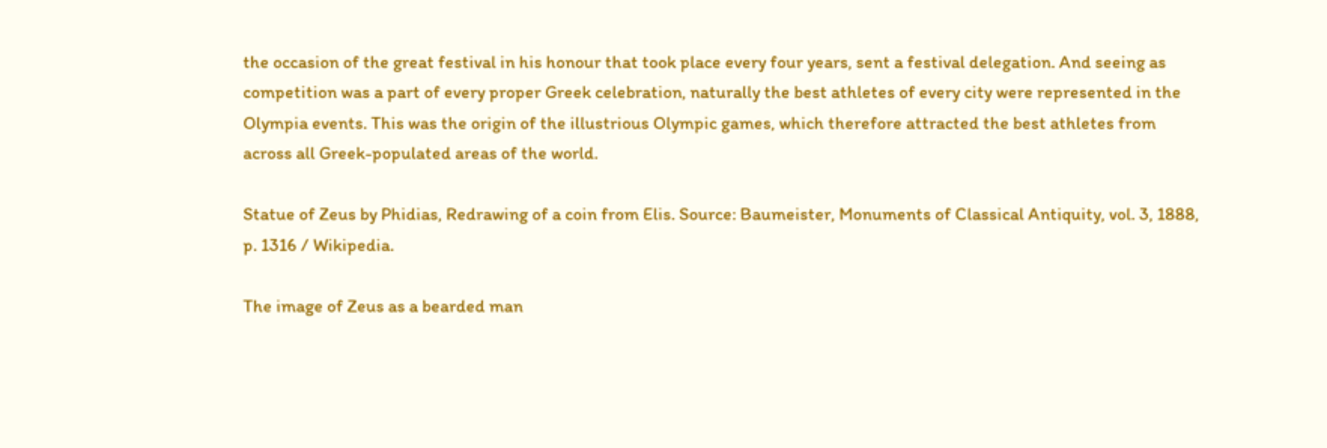the occasion of the great festival in his honour that took place every four years, sent a festival delegation. And seeing as competition was a part of every proper Greek celebration, naturally the best athletes of every city were represented in the Olympia events. This was the origin of the illustrious Olympic games, which therefore attracted the best athletes from across all Greek-populated areas of the world.

Statue of Zeus by Phidias, Redrawing of a coin from Elis. Source: Baumeister, Monuments of Classical Antiquity, vol. 3, 1888, p. 1316 / Wikipedia.

The image of Zeus as a bearded man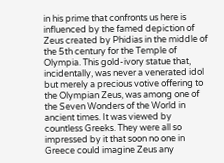in his prime that confronts us here is influenced by the famed depiction of Zeus created by Phidias in the middle of the 5th century for the Temple of Olympia. This gold-ivory statue that, incidentally, was never a venerated idol but merely a precious votive offering to the Olympian Zeus, was among one of the Seven Wonders of the World in ancient times. It was viewed by countless Greeks. They were all so impressed by it that soon no one in Greece could imagine Zeus any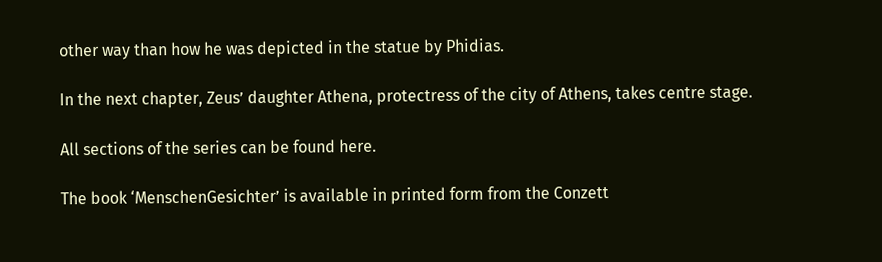other way than how he was depicted in the statue by Phidias.

In the next chapter, Zeus’ daughter Athena, protectress of the city of Athens, takes centre stage.

All sections of the series can be found here.

The book ‘MenschenGesichter’ is available in printed form from the Conzett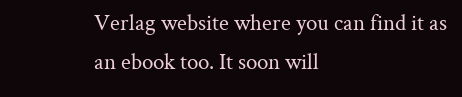Verlag website where you can find it as an ebook too. It soon will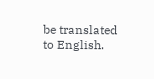be translated to English.